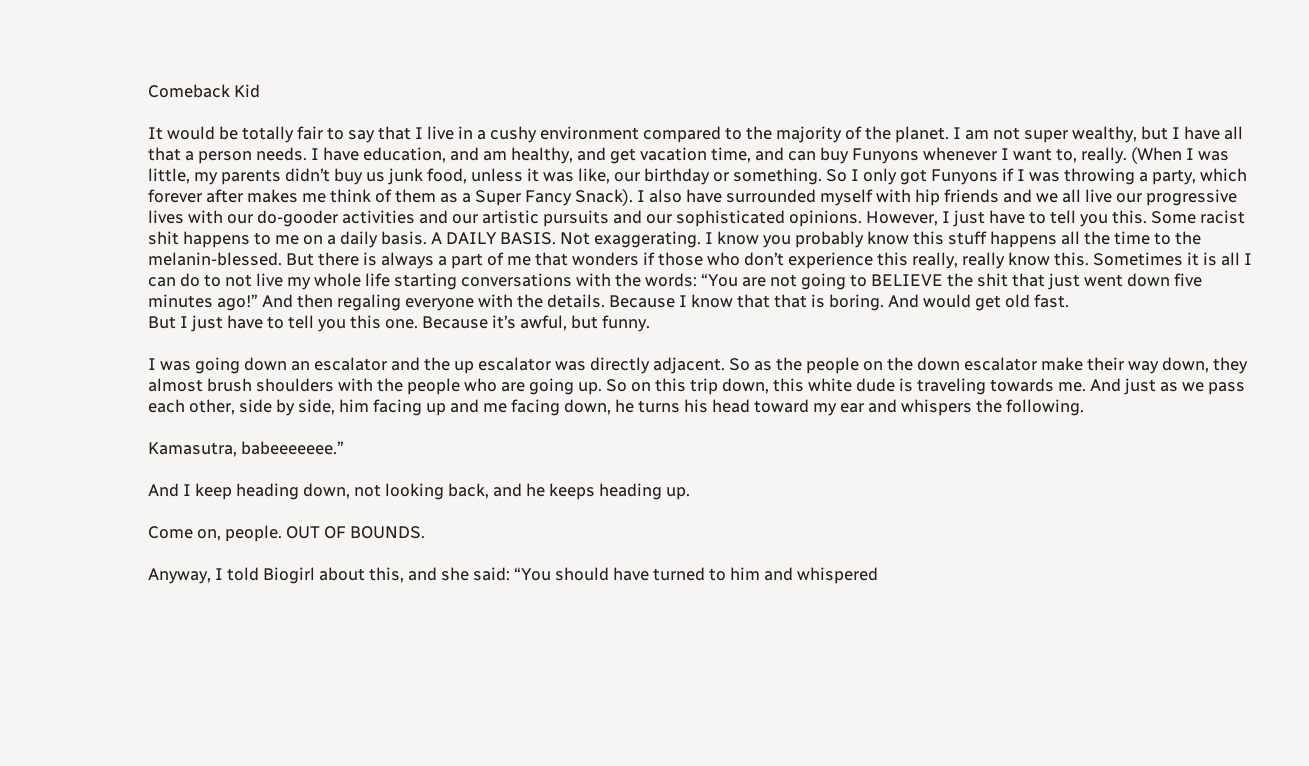Comeback Kid

It would be totally fair to say that I live in a cushy environment compared to the majority of the planet. I am not super wealthy, but I have all that a person needs. I have education, and am healthy, and get vacation time, and can buy Funyons whenever I want to, really. (When I was little, my parents didn’t buy us junk food, unless it was like, our birthday or something. So I only got Funyons if I was throwing a party, which forever after makes me think of them as a Super Fancy Snack). I also have surrounded myself with hip friends and we all live our progressive lives with our do-gooder activities and our artistic pursuits and our sophisticated opinions. However, I just have to tell you this. Some racist shit happens to me on a daily basis. A DAILY BASIS. Not exaggerating. I know you probably know this stuff happens all the time to the melanin-blessed. But there is always a part of me that wonders if those who don’t experience this really, really know this. Sometimes it is all I can do to not live my whole life starting conversations with the words: “You are not going to BELIEVE the shit that just went down five minutes ago!” And then regaling everyone with the details. Because I know that that is boring. And would get old fast.
But I just have to tell you this one. Because it’s awful, but funny.

I was going down an escalator and the up escalator was directly adjacent. So as the people on the down escalator make their way down, they almost brush shoulders with the people who are going up. So on this trip down, this white dude is traveling towards me. And just as we pass each other, side by side, him facing up and me facing down, he turns his head toward my ear and whispers the following.

Kamasutra, babeeeeeee.”

And I keep heading down, not looking back, and he keeps heading up.

Come on, people. OUT OF BOUNDS.

Anyway, I told Biogirl about this, and she said: “You should have turned to him and whispered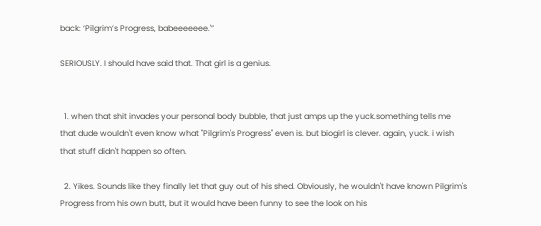back: ‘Pilgrim’s Progress, babeeeeeee.'”

SERIOUSLY. I should have said that. That girl is a genius.


  1. when that shit invades your personal body bubble, that just amps up the yuck.something tells me that dude wouldn't even know what "Pilgrim's Progress" even is. but biogirl is clever. again, yuck. i wish that stuff didn't happen so often.

  2. Yikes. Sounds like they finally let that guy out of his shed. Obviously, he wouldn't have known Pilgrim's Progress from his own butt, but it would have been funny to see the look on his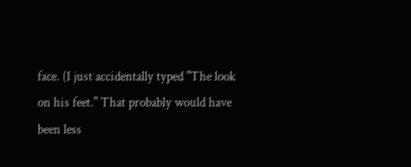face. (I just accidentally typed "The look on his feet." That probably would have been less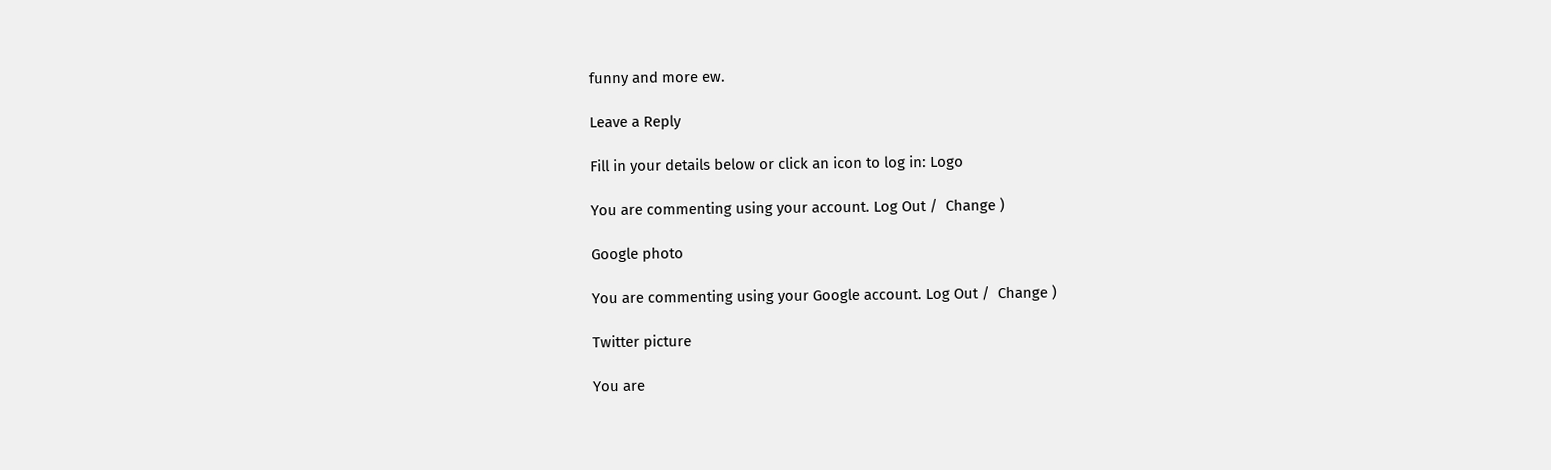funny and more ew.

Leave a Reply

Fill in your details below or click an icon to log in: Logo

You are commenting using your account. Log Out /  Change )

Google photo

You are commenting using your Google account. Log Out /  Change )

Twitter picture

You are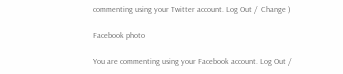commenting using your Twitter account. Log Out /  Change )

Facebook photo

You are commenting using your Facebook account. Log Out /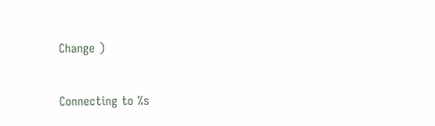Change )

Connecting to %s